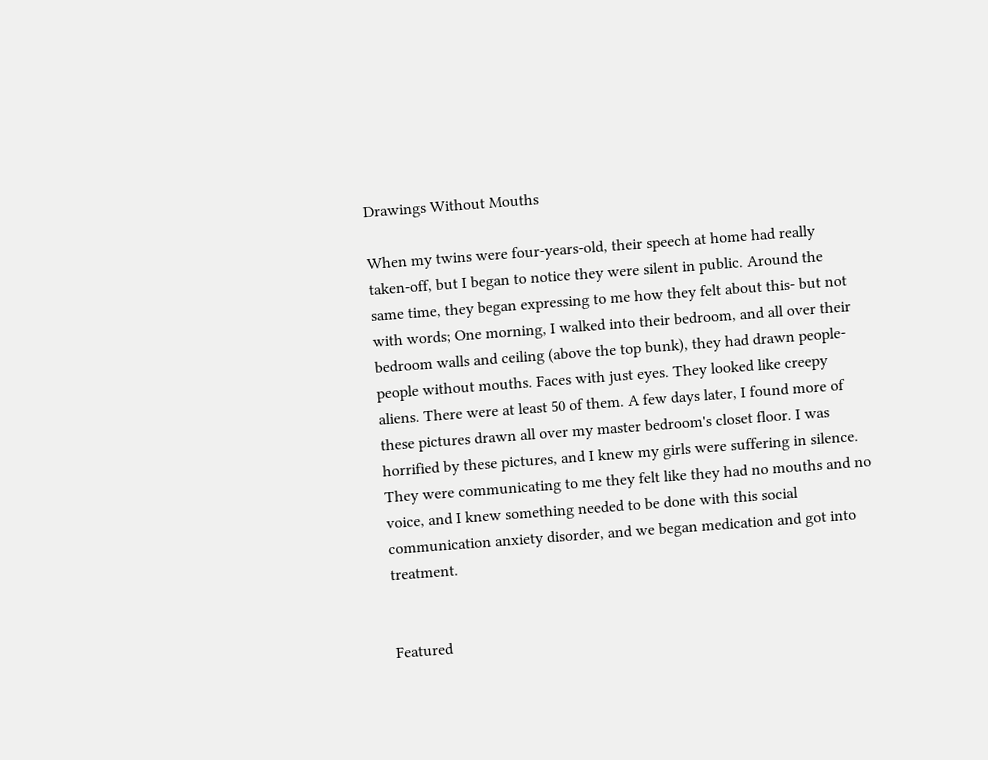Drawings Without Mouths

When my twins were four-years-old, their speech at home had really taken-off, but I began to notice they were silent in public. Around the same time, they began expressing to me how they felt about this- but not with words; One morning, I walked into their bedroom, and all over their bedroom walls and ceiling (above the top bunk), they had drawn people- people without mouths. Faces with just eyes. They looked like creepy aliens. There were at least 50 of them. A few days later, I found more of these pictures drawn all over my master bedroom's closet floor. I was horrified by these pictures, and I knew my girls were suffering in silence. They were communicating to me they felt like they had no mouths and no voice, and I knew something needed to be done with this social communication anxiety disorder, and we began medication and got into treatment.


Featured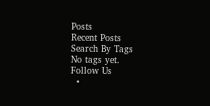Posts
Recent Posts
Search By Tags
No tags yet.
Follow Us
  •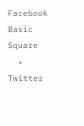Facebook Basic Square
  • Twitter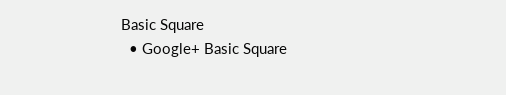Basic Square
  • Google+ Basic Square